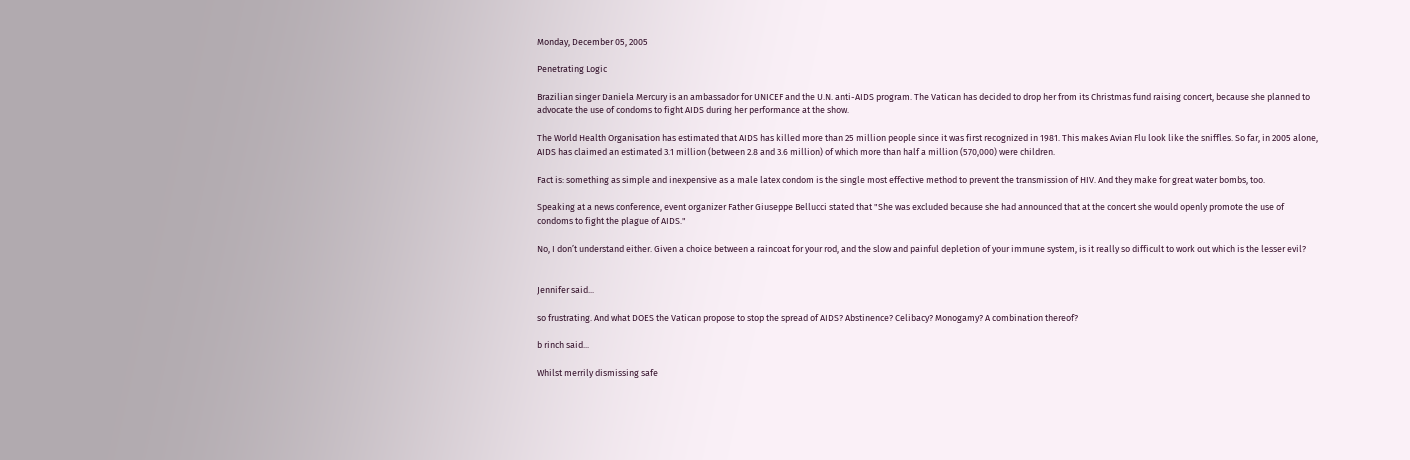Monday, December 05, 2005

Penetrating Logic

Brazilian singer Daniela Mercury is an ambassador for UNICEF and the U.N. anti-AIDS program. The Vatican has decided to drop her from its Christmas fund raising concert, because she planned to advocate the use of condoms to fight AIDS during her performance at the show.

The World Health Organisation has estimated that AIDS has killed more than 25 million people since it was first recognized in 1981. This makes Avian Flu look like the sniffles. So far, in 2005 alone, AIDS has claimed an estimated 3.1 million (between 2.8 and 3.6 million) of which more than half a million (570,000) were children.

Fact is: something as simple and inexpensive as a male latex condom is the single most effective method to prevent the transmission of HIV. And they make for great water bombs, too.

Speaking at a news conference, event organizer Father Giuseppe Bellucci stated that "She was excluded because she had announced that at the concert she would openly promote the use of condoms to fight the plague of AIDS."

No, I don’t understand either. Given a choice between a raincoat for your rod, and the slow and painful depletion of your immune system, is it really so difficult to work out which is the lesser evil?


Jennifer said...

so frustrating. And what DOES the Vatican propose to stop the spread of AIDS? Abstinence? Celibacy? Monogamy? A combination thereof?

b rinch said...

Whilst merrily dismissing safe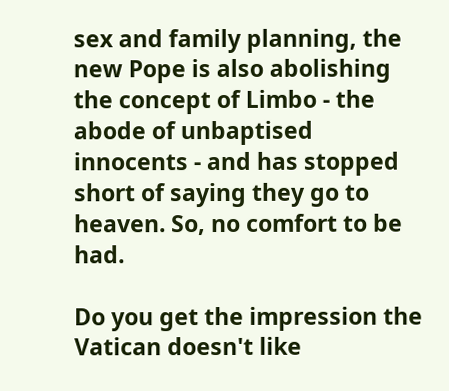sex and family planning, the new Pope is also abolishing the concept of Limbo - the abode of unbaptised innocents - and has stopped short of saying they go to heaven. So, no comfort to be had.

Do you get the impression the Vatican doesn't like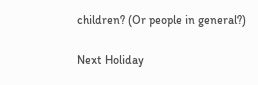children? (Or people in general?)

Next Holiday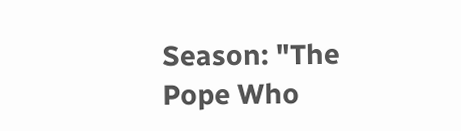Season: "The Pope Who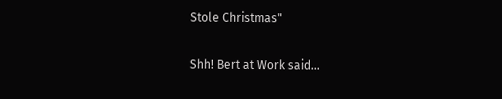Stole Christmas"

Shh! Bert at Work said...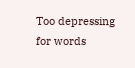Too depressing for words